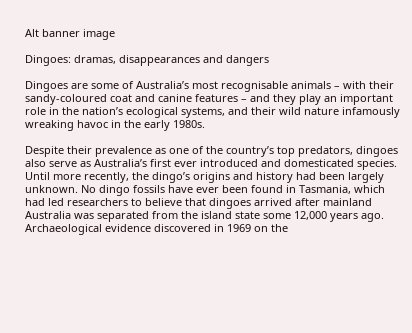Alt banner image

Dingoes: dramas, disappearances and dangers

Dingoes are some of Australia’s most recognisable animals – with their sandy-coloured coat and canine features – and they play an important role in the nation’s ecological systems, and their wild nature infamously wreaking havoc in the early 1980s.

Despite their prevalence as one of the country’s top predators, dingoes also serve as Australia’s first ever introduced and domesticated species. Until more recently, the dingo’s origins and history had been largely unknown. No dingo fossils have ever been found in Tasmania, which had led researchers to believe that dingoes arrived after mainland Australia was separated from the island state some 12,000 years ago. Archaeological evidence discovered in 1969 on the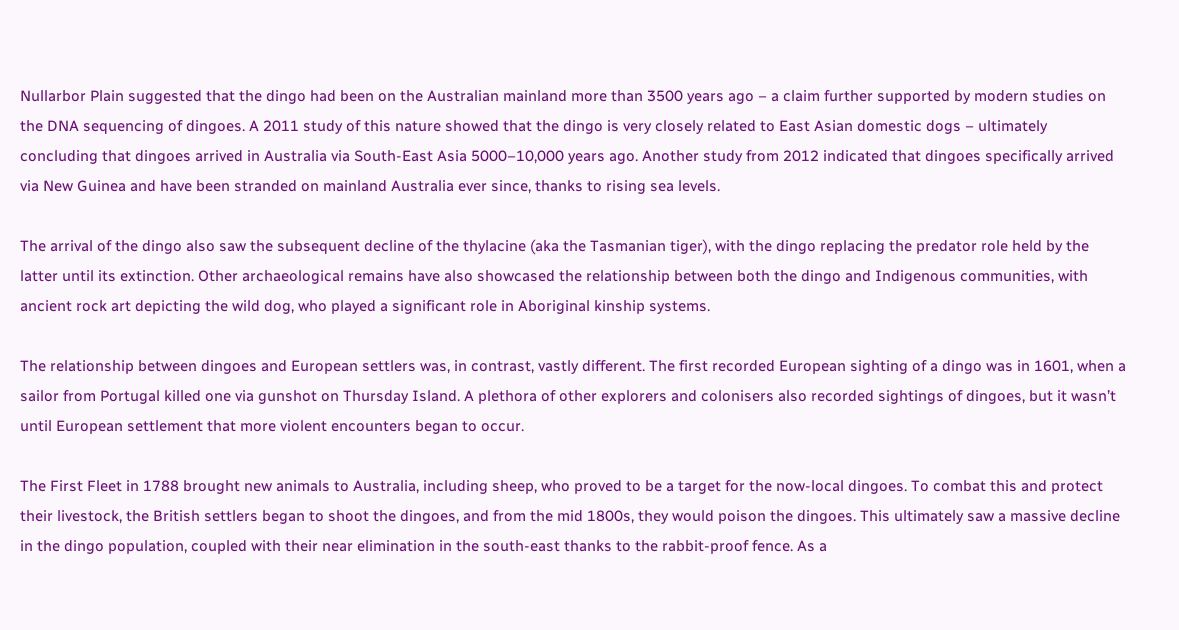Nullarbor Plain suggested that the dingo had been on the Australian mainland more than 3500 years ago – a claim further supported by modern studies on the DNA sequencing of dingoes. A 2011 study of this nature showed that the dingo is very closely related to East Asian domestic dogs – ultimately concluding that dingoes arrived in Australia via South-East Asia 5000–10,000 years ago. Another study from 2012 indicated that dingoes specifically arrived via New Guinea and have been stranded on mainland Australia ever since, thanks to rising sea levels.

The arrival of the dingo also saw the subsequent decline of the thylacine (aka the Tasmanian tiger), with the dingo replacing the predator role held by the latter until its extinction. Other archaeological remains have also showcased the relationship between both the dingo and Indigenous communities, with ancient rock art depicting the wild dog, who played a significant role in Aboriginal kinship systems.

The relationship between dingoes and European settlers was, in contrast, vastly different. The first recorded European sighting of a dingo was in 1601, when a sailor from Portugal killed one via gunshot on Thursday Island. A plethora of other explorers and colonisers also recorded sightings of dingoes, but it wasn’t until European settlement that more violent encounters began to occur.

The First Fleet in 1788 brought new animals to Australia, including sheep, who proved to be a target for the now-local dingoes. To combat this and protect their livestock, the British settlers began to shoot the dingoes, and from the mid 1800s, they would poison the dingoes. This ultimately saw a massive decline in the dingo population, coupled with their near elimination in the south-east thanks to the rabbit-proof fence. As a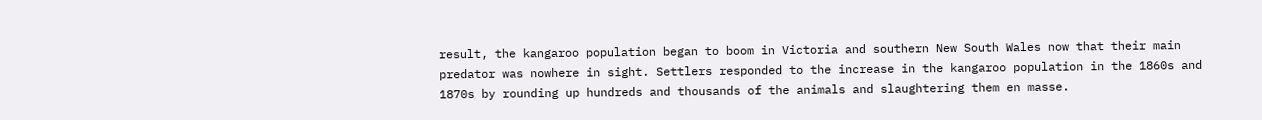result, the kangaroo population began to boom in Victoria and southern New South Wales now that their main predator was nowhere in sight. Settlers responded to the increase in the kangaroo population in the 1860s and 1870s by rounding up hundreds and thousands of the animals and slaughtering them en masse.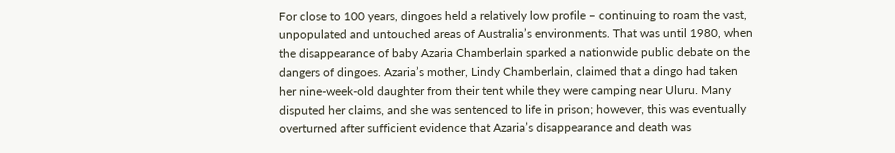For close to 100 years, dingoes held a relatively low profile – continuing to roam the vast, unpopulated and untouched areas of Australia’s environments. That was until 1980, when the disappearance of baby Azaria Chamberlain sparked a nationwide public debate on the dangers of dingoes. Azaria’s mother, Lindy Chamberlain, claimed that a dingo had taken her nine-week-old daughter from their tent while they were camping near Uluru. Many disputed her claims, and she was sentenced to life in prison; however, this was eventually overturned after sufficient evidence that Azaria’s disappearance and death was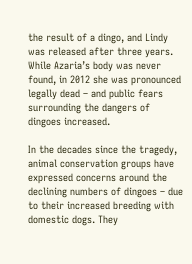the result of a dingo, and Lindy was released after three years. While Azaria’s body was never found, in 2012 she was pronounced legally dead – and public fears surrounding the dangers of dingoes increased.

In the decades since the tragedy, animal conservation groups have expressed concerns around the declining numbers of dingoes – due to their increased breeding with domestic dogs. They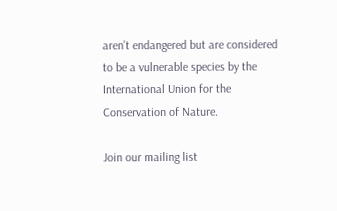aren’t endangered but are considered to be a vulnerable species by the International Union for the Conservation of Nature.

Join our mailing list